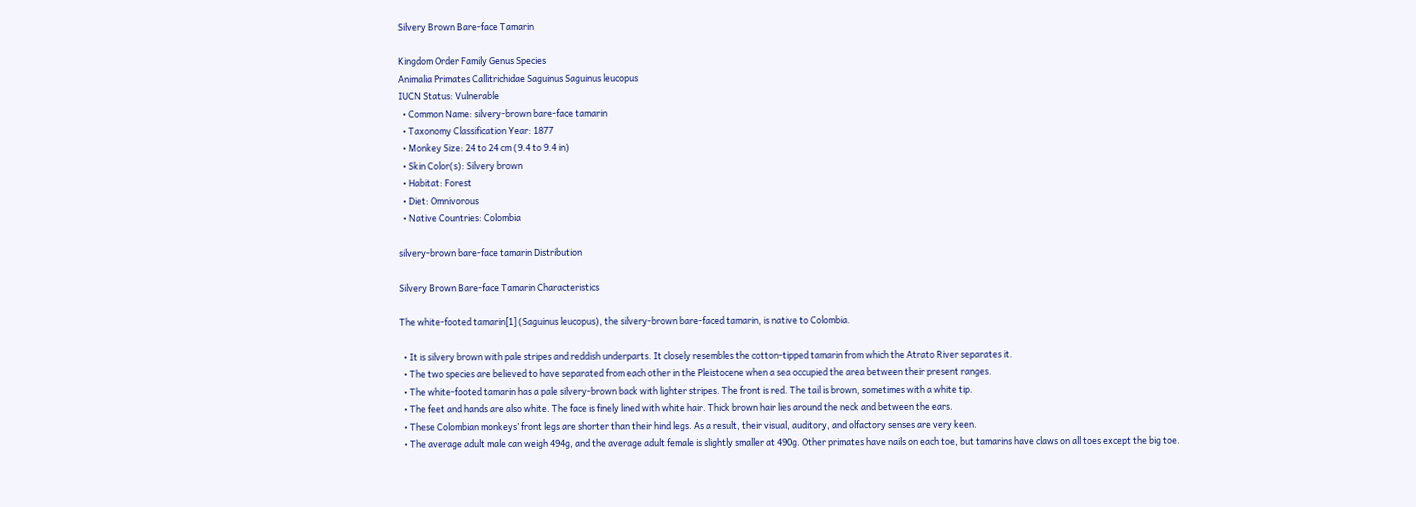Silvery Brown Bare-face Tamarin

Kingdom Order Family Genus Species
Animalia Primates Callitrichidae Saguinus Saguinus leucopus
IUCN Status: Vulnerable
  • Common Name: silvery-brown bare-face tamarin
  • Taxonomy Classification Year: 1877
  • Monkey Size: 24 to 24 cm (9.4 to 9.4 in)
  • Skin Color(s): Silvery brown
  • Habitat: Forest
  • Diet: Omnivorous
  • Native Countries: Colombia

silvery-brown bare-face tamarin Distribution

Silvery Brown Bare-face Tamarin Characteristics

The white-footed tamarin[1] (Saguinus leucopus), the silvery-brown bare-faced tamarin, is native to Colombia.

  • It is silvery brown with pale stripes and reddish underparts. It closely resembles the cotton-tipped tamarin from which the Atrato River separates it.
  • The two species are believed to have separated from each other in the Pleistocene when a sea occupied the area between their present ranges.
  • The white-footed tamarin has a pale silvery-brown back with lighter stripes. The front is red. The tail is brown, sometimes with a white tip.
  • The feet and hands are also white. The face is finely lined with white hair. Thick brown hair lies around the neck and between the ears.
  • These Colombian monkeys’ front legs are shorter than their hind legs. As a result, their visual, auditory, and olfactory senses are very keen.
  • The average adult male can weigh 494g, and the average adult female is slightly smaller at 490g. Other primates have nails on each toe, but tamarins have claws on all toes except the big toe.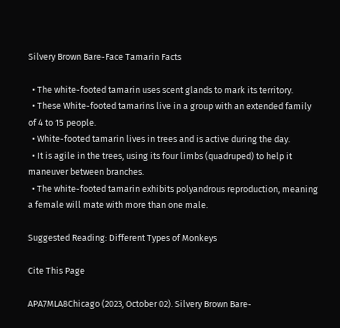Silvery Brown Bare-Face Tamarin Facts

  • The white-footed tamarin uses scent glands to mark its territory.
  • These White-footed tamarins live in a group with an extended family of 4 to 15 people.
  • White-footed tamarin lives in trees and is active during the day.
  • It is agile in the trees, using its four limbs (quadruped) to help it maneuver between branches.
  • The white-footed tamarin exhibits polyandrous reproduction, meaning a female will mate with more than one male.

Suggested Reading: Different Types of Monkeys

Cite This Page

APA7MLA8Chicago (2023, October 02). Silvery Brown Bare-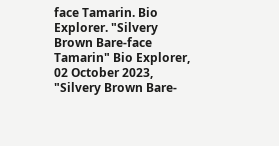face Tamarin. Bio Explorer. "Silvery Brown Bare-face Tamarin" Bio Explorer, 02 October 2023, "Silvery Brown Bare-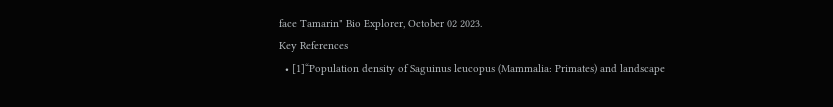face Tamarin" Bio Explorer, October 02 2023.
Key References
  • [1]“Population density of Saguinus leucopus (Mammalia: Primates) and landscape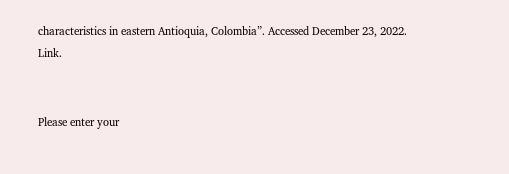characteristics in eastern Antioquia, Colombia”. Accessed December 23, 2022. Link.


Please enter your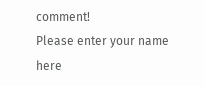comment!
Please enter your name here